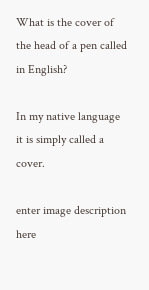What is the cover of the head of a pen called in English?

In my native language it is simply called a cover.

enter image description here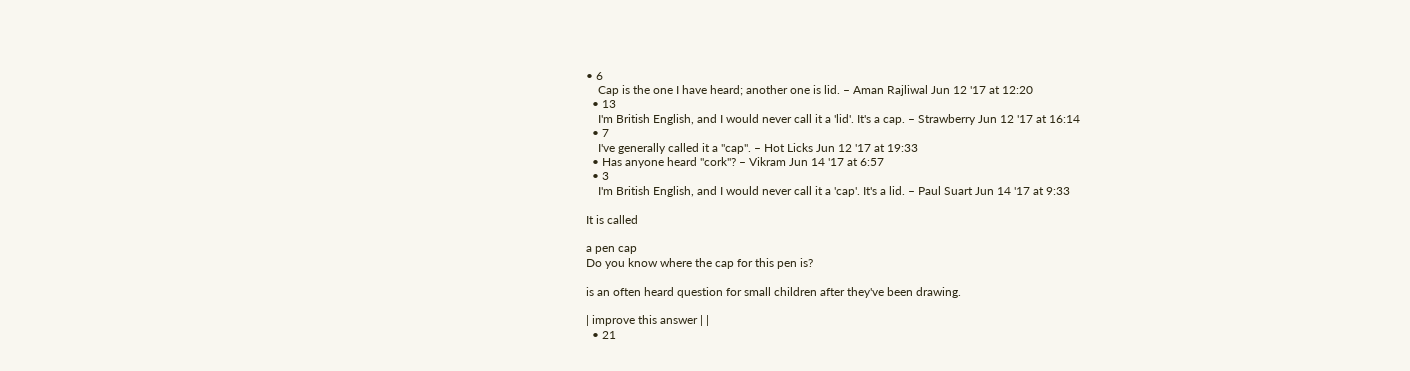• 6
    Cap is the one I have heard; another one is lid. – Aman Rajliwal Jun 12 '17 at 12:20
  • 13
    I'm British English, and I would never call it a 'lid'. It's a cap. – Strawberry Jun 12 '17 at 16:14
  • 7
    I've generally called it a "cap". – Hot Licks Jun 12 '17 at 19:33
  • Has anyone heard "cork"? – Vikram Jun 14 '17 at 6:57
  • 3
    I'm British English, and I would never call it a 'cap'. It's a lid. – Paul Suart Jun 14 '17 at 9:33

It is called

a pen cap
Do you know where the cap for this pen is?

is an often heard question for small children after they've been drawing.

| improve this answer | |
  • 21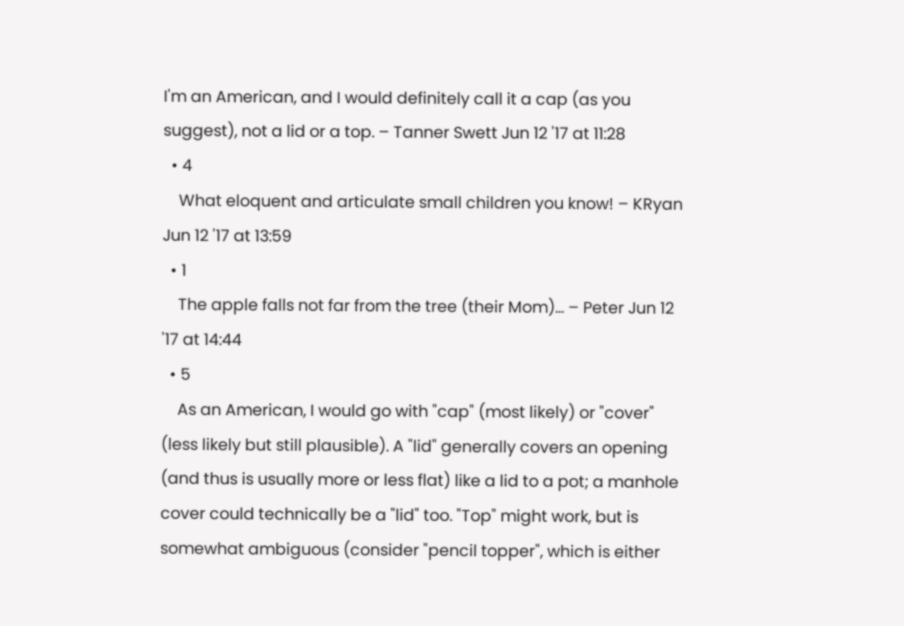I'm an American, and I would definitely call it a cap (as you suggest), not a lid or a top. – Tanner Swett Jun 12 '17 at 11:28
  • 4
    What eloquent and articulate small children you know! – KRyan Jun 12 '17 at 13:59
  • 1
    The apple falls not far from the tree (their Mom)... – Peter Jun 12 '17 at 14:44
  • 5
    As an American, I would go with "cap" (most likely) or "cover" (less likely but still plausible). A "lid" generally covers an opening (and thus is usually more or less flat) like a lid to a pot; a manhole cover could technically be a "lid" too. "Top" might work, but is somewhat ambiguous (consider "pencil topper", which is either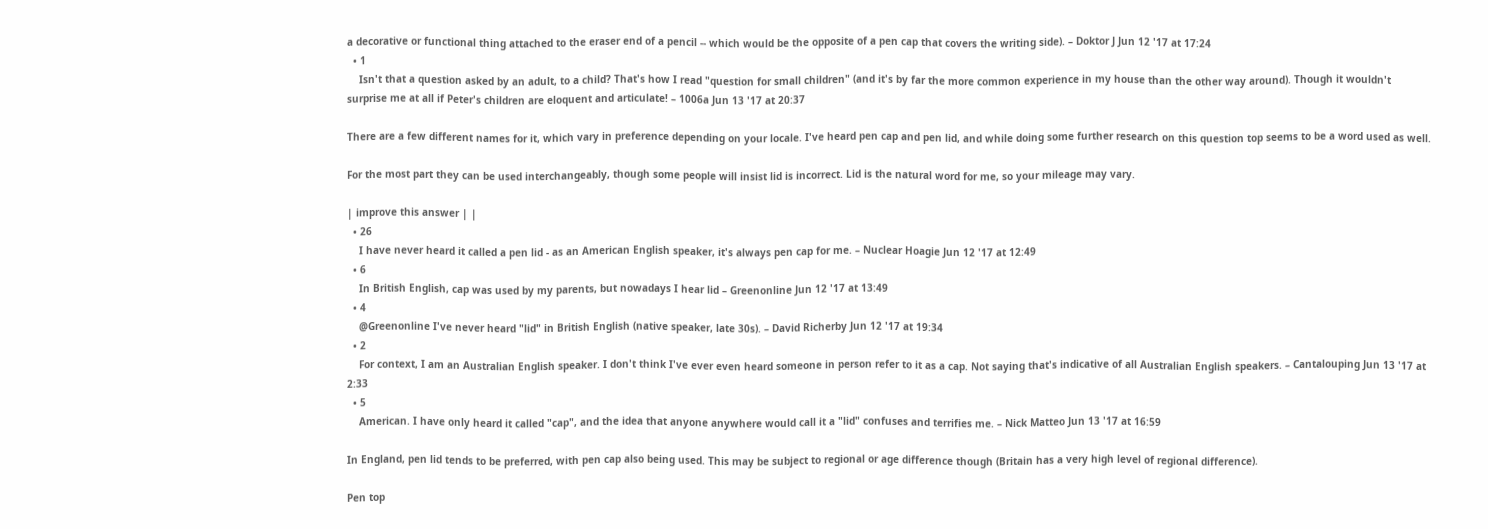a decorative or functional thing attached to the eraser end of a pencil -- which would be the opposite of a pen cap that covers the writing side). – Doktor J Jun 12 '17 at 17:24
  • 1
    Isn't that a question asked by an adult, to a child? That's how I read "question for small children" (and it's by far the more common experience in my house than the other way around). Though it wouldn't surprise me at all if Peter's children are eloquent and articulate! – 1006a Jun 13 '17 at 20:37

There are a few different names for it, which vary in preference depending on your locale. I've heard pen cap and pen lid, and while doing some further research on this question top seems to be a word used as well.

For the most part they can be used interchangeably, though some people will insist lid is incorrect. Lid is the natural word for me, so your mileage may vary.

| improve this answer | |
  • 26
    I have never heard it called a pen lid - as an American English speaker, it's always pen cap for me. – Nuclear Hoagie Jun 12 '17 at 12:49
  • 6
    In British English, cap was used by my parents, but nowadays I hear lid – Greenonline Jun 12 '17 at 13:49
  • 4
    @Greenonline I've never heard "lid" in British English (native speaker, late 30s). – David Richerby Jun 12 '17 at 19:34
  • 2
    For context, I am an Australian English speaker. I don't think I've ever even heard someone in person refer to it as a cap. Not saying that's indicative of all Australian English speakers. – Cantalouping Jun 13 '17 at 2:33
  • 5
    American. I have only heard it called "cap", and the idea that anyone anywhere would call it a "lid" confuses and terrifies me. – Nick Matteo Jun 13 '17 at 16:59

In England, pen lid tends to be preferred, with pen cap also being used. This may be subject to regional or age difference though (Britain has a very high level of regional difference).

Pen top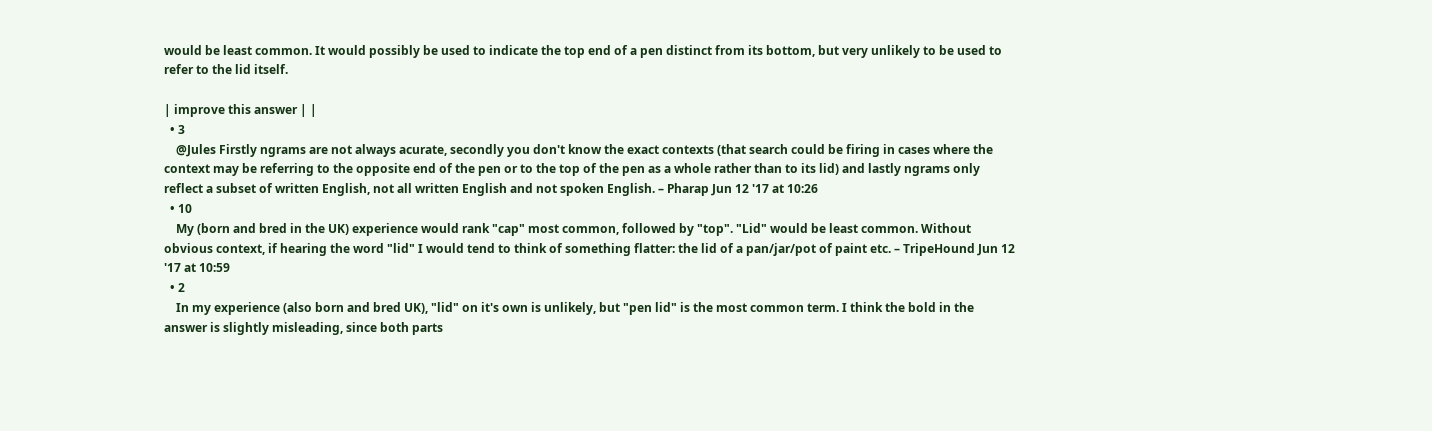would be least common. It would possibly be used to indicate the top end of a pen distinct from its bottom, but very unlikely to be used to refer to the lid itself.

| improve this answer | |
  • 3
    @Jules Firstly ngrams are not always acurate, secondly you don't know the exact contexts (that search could be firing in cases where the context may be referring to the opposite end of the pen or to the top of the pen as a whole rather than to its lid) and lastly ngrams only reflect a subset of written English, not all written English and not spoken English. – Pharap Jun 12 '17 at 10:26
  • 10
    My (born and bred in the UK) experience would rank "cap" most common, followed by "top". "Lid" would be least common. Without obvious context, if hearing the word "lid" I would tend to think of something flatter: the lid of a pan/jar/pot of paint etc. – TripeHound Jun 12 '17 at 10:59
  • 2
    In my experience (also born and bred UK), "lid" on it's own is unlikely, but "pen lid" is the most common term. I think the bold in the answer is slightly misleading, since both parts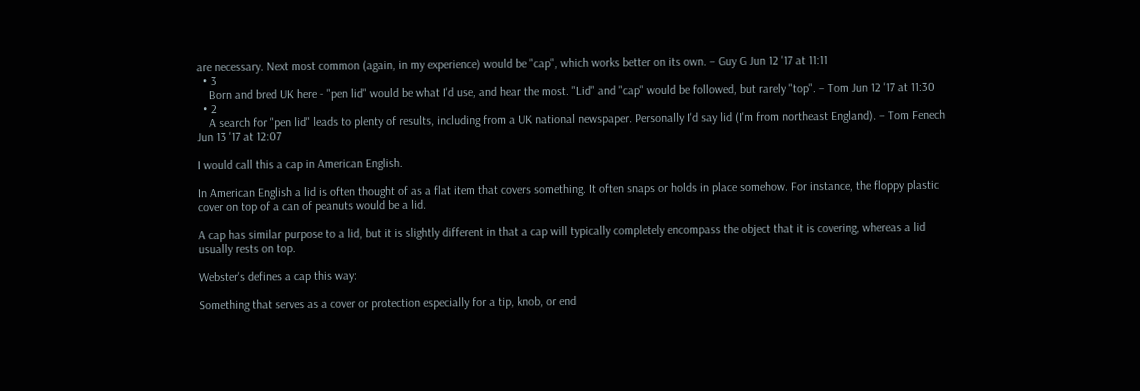are necessary. Next most common (again, in my experience) would be "cap", which works better on its own. – Guy G Jun 12 '17 at 11:11
  • 3
    Born and bred UK here - "pen lid" would be what I'd use, and hear the most. "Lid" and "cap" would be followed, but rarely "top". – Tom Jun 12 '17 at 11:30
  • 2
    A search for "pen lid" leads to plenty of results, including from a UK national newspaper. Personally I'd say lid (I'm from northeast England). – Tom Fenech Jun 13 '17 at 12:07

I would call this a cap in American English.

In American English a lid is often thought of as a flat item that covers something. It often snaps or holds in place somehow. For instance, the floppy plastic cover on top of a can of peanuts would be a lid.

A cap has similar purpose to a lid, but it is slightly different in that a cap will typically completely encompass the object that it is covering, whereas a lid usually rests on top.

Webster's defines a cap this way:

Something that serves as a cover or protection especially for a tip, knob, or end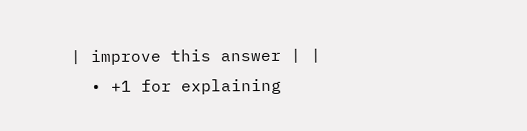| improve this answer | |
  • +1 for explaining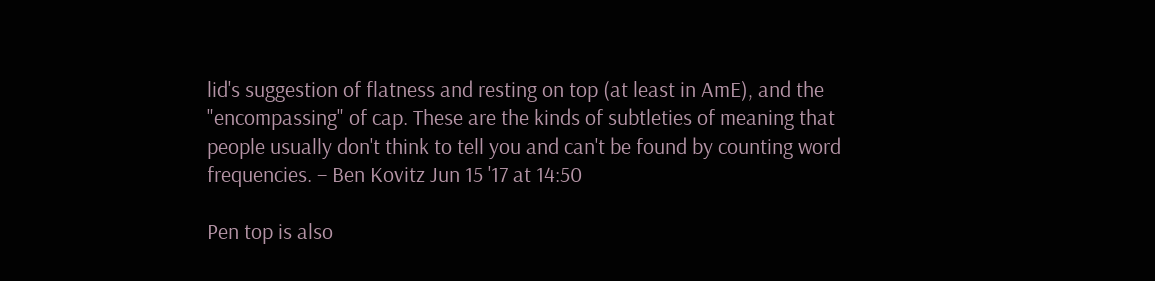lid's suggestion of flatness and resting on top (at least in AmE), and the "encompassing" of cap. These are the kinds of subtleties of meaning that people usually don't think to tell you and can't be found by counting word frequencies. – Ben Kovitz Jun 15 '17 at 14:50

Pen top is also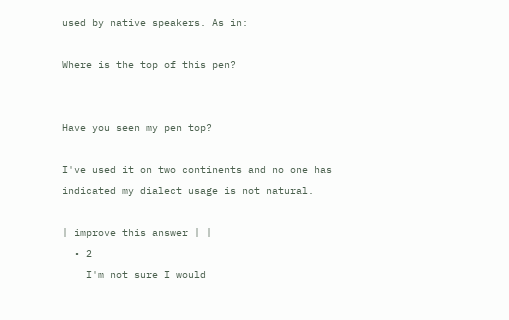used by native speakers. As in:

Where is the top of this pen?


Have you seen my pen top?

I've used it on two continents and no one has indicated my dialect usage is not natural.

| improve this answer | |
  • 2
    I'm not sure I would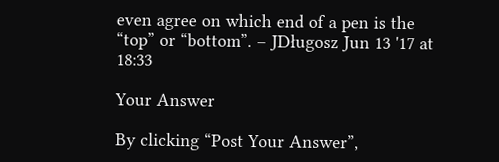even agree on which end of a pen is the “top” or “bottom”. – JDługosz Jun 13 '17 at 18:33

Your Answer

By clicking “Post Your Answer”,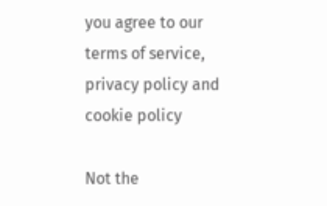you agree to our terms of service, privacy policy and cookie policy

Not the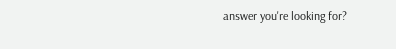answer you're looking for?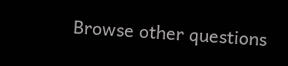Browse other questions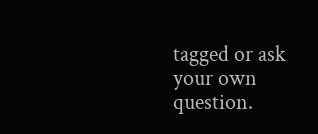tagged or ask your own question.